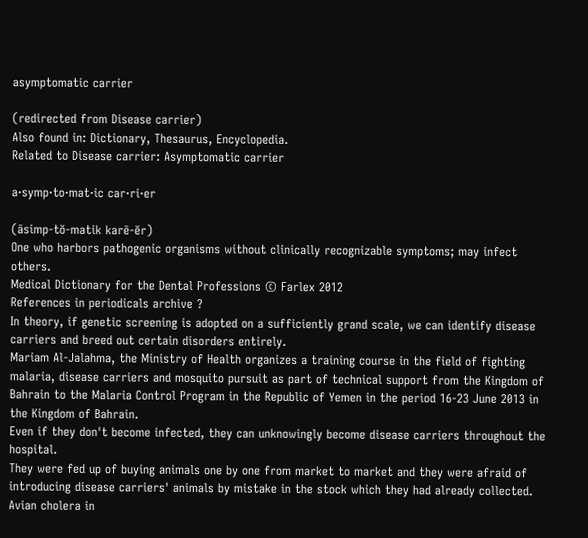asymptomatic carrier

(redirected from Disease carrier)
Also found in: Dictionary, Thesaurus, Encyclopedia.
Related to Disease carrier: Asymptomatic carrier

a·symp·to·mat·ic car·ri·er

(āsimp-tŏ-matik karē-ĕr)
One who harbors pathogenic organisms without clinically recognizable symptoms; may infect others.
Medical Dictionary for the Dental Professions © Farlex 2012
References in periodicals archive ?
In theory, if genetic screening is adopted on a sufficiently grand scale, we can identify disease carriers and breed out certain disorders entirely.
Mariam Al-Jalahma, the Ministry of Health organizes a training course in the field of fighting malaria, disease carriers and mosquito pursuit as part of technical support from the Kingdom of Bahrain to the Malaria Control Program in the Republic of Yemen in the period 16-23 June 2013 in the Kingdom of Bahrain.
Even if they don't become infected, they can unknowingly become disease carriers throughout the hospital.
They were fed up of buying animals one by one from market to market and they were afraid of introducing disease carriers' animals by mistake in the stock which they had already collected.
Avian cholera in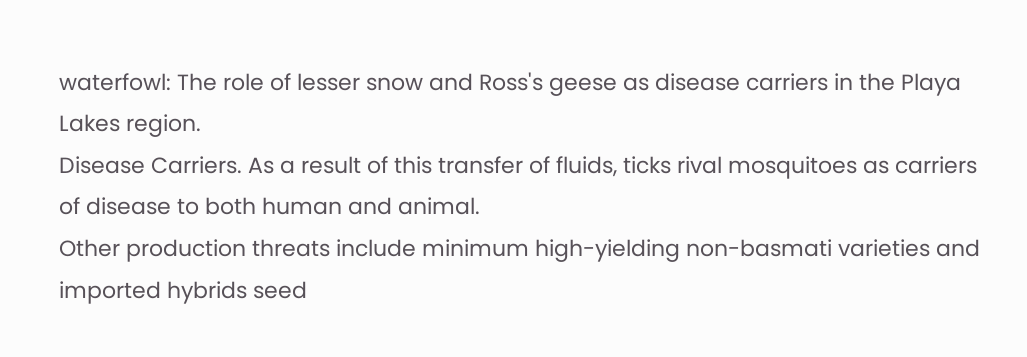waterfowl: The role of lesser snow and Ross's geese as disease carriers in the Playa Lakes region.
Disease Carriers. As a result of this transfer of fluids, ticks rival mosquitoes as carriers of disease to both human and animal.
Other production threats include minimum high-yielding non-basmati varieties and imported hybrids seed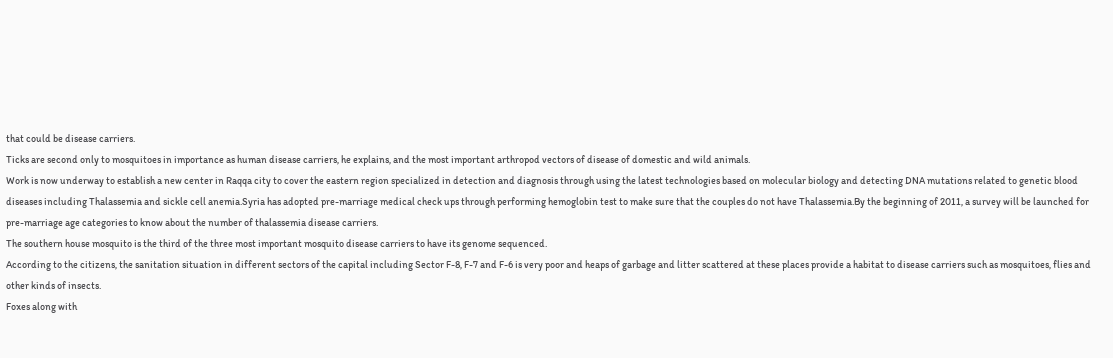that could be disease carriers.
Ticks are second only to mosquitoes in importance as human disease carriers, he explains, and the most important arthropod vectors of disease of domestic and wild animals.
Work is now underway to establish a new center in Raqqa city to cover the eastern region specialized in detection and diagnosis through using the latest technologies based on molecular biology and detecting DNA mutations related to genetic blood diseases including Thalassemia and sickle cell anemia.Syria has adopted pre-marriage medical check ups through performing hemoglobin test to make sure that the couples do not have Thalassemia.By the beginning of 2011, a survey will be launched for pre-marriage age categories to know about the number of thalassemia disease carriers.
The southern house mosquito is the third of the three most important mosquito disease carriers to have its genome sequenced.
According to the citizens, the sanitation situation in different sectors of the capital including Sector F-8, F-7 and F-6 is very poor and heaps of garbage and litter scattered at these places provide a habitat to disease carriers such as mosquitoes, flies and other kinds of insects.
Foxes along with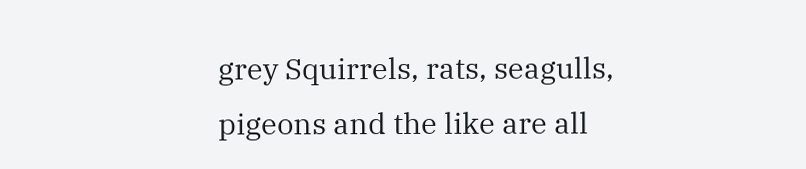grey Squirrels, rats, seagulls, pigeons and the like are all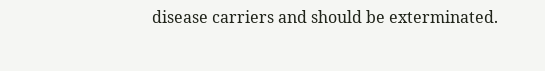disease carriers and should be exterminated.